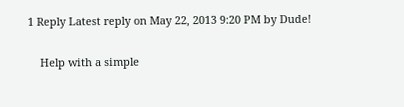1 Reply Latest reply on May 22, 2013 9:20 PM by Dude!

    Help with a simple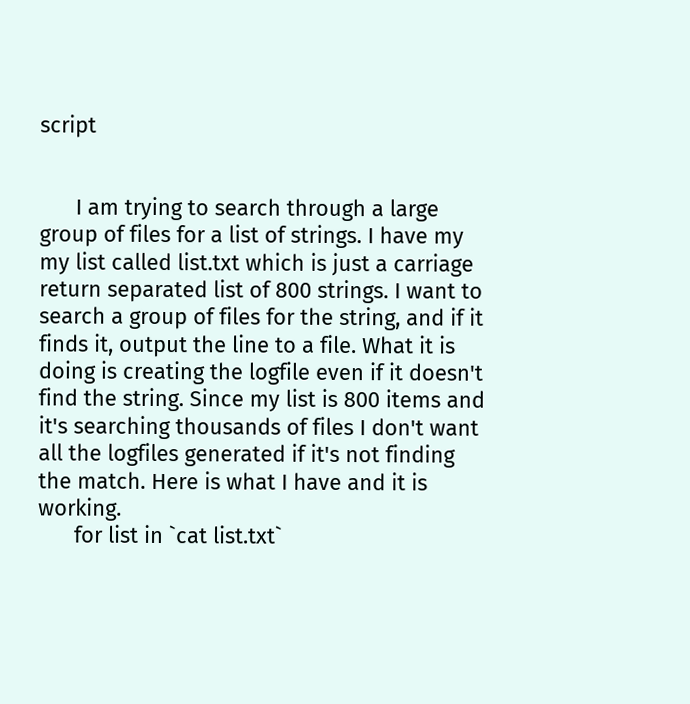script


      I am trying to search through a large group of files for a list of strings. I have my my list called list.txt which is just a carriage return separated list of 800 strings. I want to search a group of files for the string, and if it finds it, output the line to a file. What it is doing is creating the logfile even if it doesn't find the string. Since my list is 800 items and it's searching thousands of files I don't want all the logfiles generated if it's not finding the match. Here is what I have and it is working.
      for list in `cat list.txt`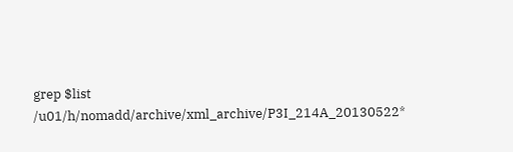grep $list /u01/h/nomadd/archive/xml_archive/P3I_214A_20130522*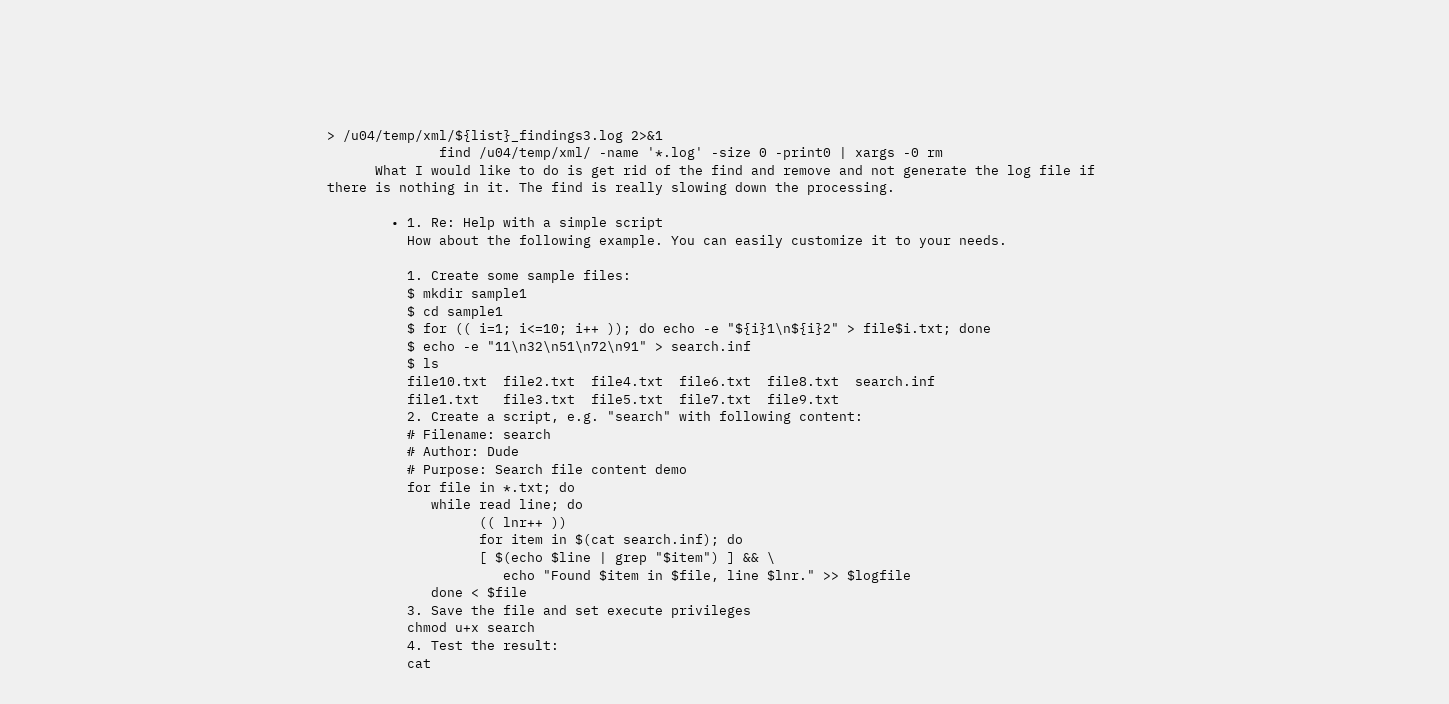> /u04/temp/xml/${list}_findings3.log 2>&1
              find /u04/temp/xml/ -name '*.log' -size 0 -print0 | xargs -0 rm
      What I would like to do is get rid of the find and remove and not generate the log file if there is nothing in it. The find is really slowing down the processing.

        • 1. Re: Help with a simple script
          How about the following example. You can easily customize it to your needs.

          1. Create some sample files:
          $ mkdir sample1
          $ cd sample1
          $ for (( i=1; i<=10; i++ )); do echo -e "${i}1\n${i}2" > file$i.txt; done
          $ echo -e "11\n32\n51\n72\n91" > search.inf
          $ ls
          file10.txt  file2.txt  file4.txt  file6.txt  file8.txt  search.inf
          file1.txt   file3.txt  file5.txt  file7.txt  file9.txt
          2. Create a script, e.g. "search" with following content:
          # Filename: search
          # Author: Dude
          # Purpose: Search file content demo
          for file in *.txt; do
             while read line; do
                   (( lnr++ ))
                   for item in $(cat search.inf); do
                   [ $(echo $line | grep "$item") ] && \
                      echo "Found $item in $file, line $lnr." >> $logfile
             done < $file
          3. Save the file and set execute privileges
          chmod u+x search
          4. Test the result:
          cat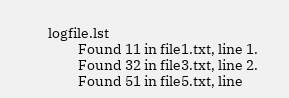logfile.lst
          Found 11 in file1.txt, line 1.
          Found 32 in file3.txt, line 2.
          Found 51 in file5.txt, line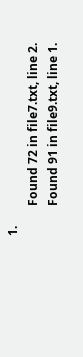1.
          Found 72 in file7.txt, line 2.
          Found 91 in file9.txt, line 1.